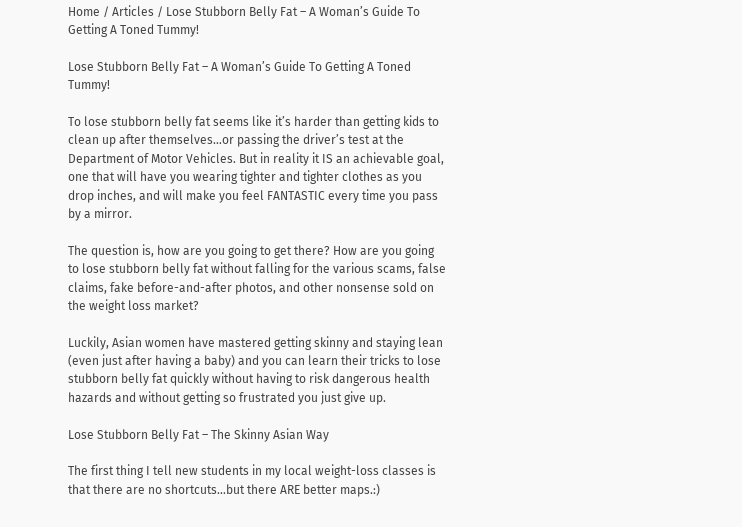Home / Articles / Lose Stubborn Belly Fat – A Woman’s Guide To Getting A Toned Tummy!

Lose Stubborn Belly Fat – A Woman’s Guide To Getting A Toned Tummy!

To lose stubborn belly fat seems like it’s harder than getting kids to clean up after themselves…or passing the driver’s test at the Department of Motor Vehicles. But in reality it IS an achievable goal, one that will have you wearing tighter and tighter clothes as you drop inches, and will make you feel FANTASTIC every time you pass by a mirror.

The question is, how are you going to get there? How are you going to lose stubborn belly fat without falling for the various scams, false claims, fake before-and-after photos, and other nonsense sold on the weight loss market?

Luckily, Asian women have mastered getting skinny and staying lean (even just after having a baby) and you can learn their tricks to lose stubborn belly fat quickly without having to risk dangerous health hazards and without getting so frustrated you just give up.

Lose Stubborn Belly Fat – The Skinny Asian Way

The first thing I tell new students in my local weight-loss classes is that there are no shortcuts…but there ARE better maps.:)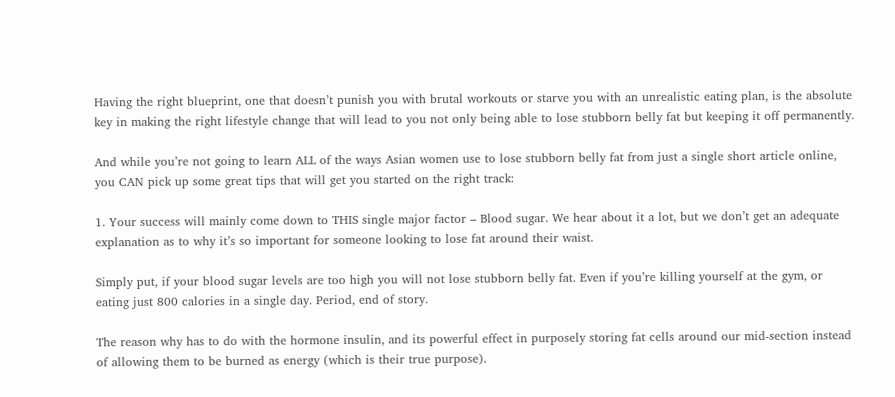Having the right blueprint, one that doesn’t punish you with brutal workouts or starve you with an unrealistic eating plan, is the absolute key in making the right lifestyle change that will lead to you not only being able to lose stubborn belly fat but keeping it off permanently.

And while you’re not going to learn ALL of the ways Asian women use to lose stubborn belly fat from just a single short article online, you CAN pick up some great tips that will get you started on the right track:

1. Your success will mainly come down to THIS single major factor – Blood sugar. We hear about it a lot, but we don’t get an adequate explanation as to why it’s so important for someone looking to lose fat around their waist.

Simply put, if your blood sugar levels are too high you will not lose stubborn belly fat. Even if you’re killing yourself at the gym, or eating just 800 calories in a single day. Period, end of story.

The reason why has to do with the hormone insulin, and its powerful effect in purposely storing fat cells around our mid-section instead of allowing them to be burned as energy (which is their true purpose).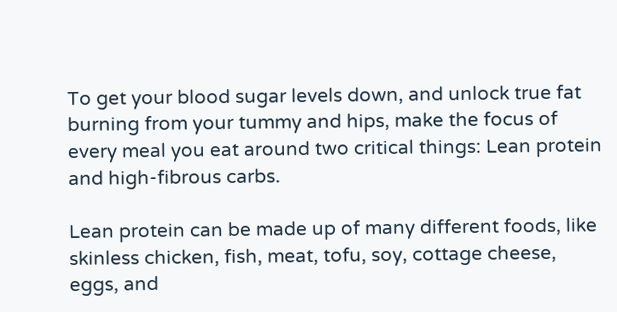To get your blood sugar levels down, and unlock true fat burning from your tummy and hips, make the focus of every meal you eat around two critical things: Lean protein and high-fibrous carbs.

Lean protein can be made up of many different foods, like skinless chicken, fish, meat, tofu, soy, cottage cheese, eggs, and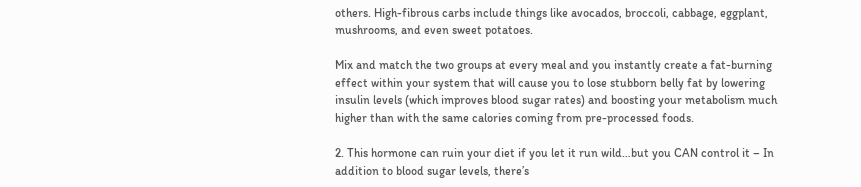others. High-fibrous carbs include things like avocados, broccoli, cabbage, eggplant, mushrooms, and even sweet potatoes.

Mix and match the two groups at every meal and you instantly create a fat-burning effect within your system that will cause you to lose stubborn belly fat by lowering insulin levels (which improves blood sugar rates) and boosting your metabolism much higher than with the same calories coming from pre-processed foods.

2. This hormone can ruin your diet if you let it run wild…but you CAN control it – In addition to blood sugar levels, there’s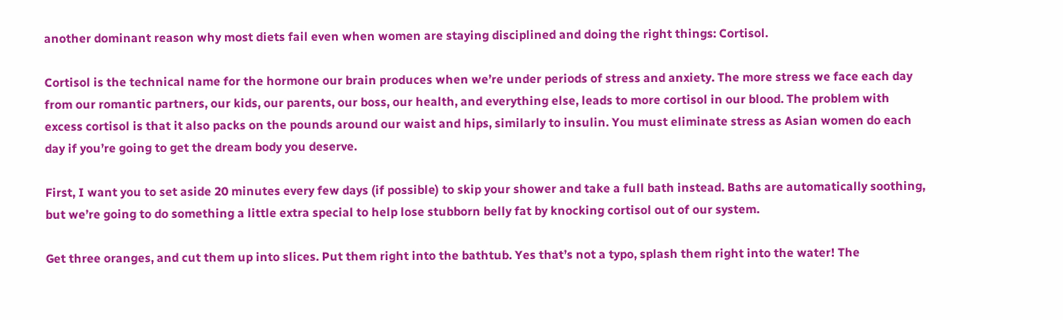another dominant reason why most diets fail even when women are staying disciplined and doing the right things: Cortisol.

Cortisol is the technical name for the hormone our brain produces when we’re under periods of stress and anxiety. The more stress we face each day from our romantic partners, our kids, our parents, our boss, our health, and everything else, leads to more cortisol in our blood. The problem with excess cortisol is that it also packs on the pounds around our waist and hips, similarly to insulin. You must eliminate stress as Asian women do each day if you’re going to get the dream body you deserve.

First, I want you to set aside 20 minutes every few days (if possible) to skip your shower and take a full bath instead. Baths are automatically soothing, but we’re going to do something a little extra special to help lose stubborn belly fat by knocking cortisol out of our system.

Get three oranges, and cut them up into slices. Put them right into the bathtub. Yes that’s not a typo, splash them right into the water! The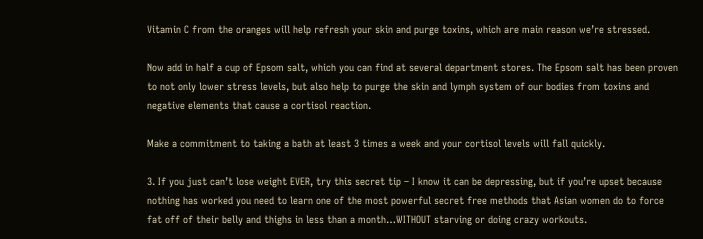Vitamin C from the oranges will help refresh your skin and purge toxins, which are main reason we’re stressed.

Now add in half a cup of Epsom salt, which you can find at several department stores. The Epsom salt has been proven to not only lower stress levels, but also help to purge the skin and lymph system of our bodies from toxins and negative elements that cause a cortisol reaction.

Make a commitment to taking a bath at least 3 times a week and your cortisol levels will fall quickly.

3. If you just can’t lose weight EVER, try this secret tip – I know it can be depressing, but if you’re upset because nothing has worked you need to learn one of the most powerful secret free methods that Asian women do to force fat off of their belly and thighs in less than a month…WITHOUT starving or doing crazy workouts.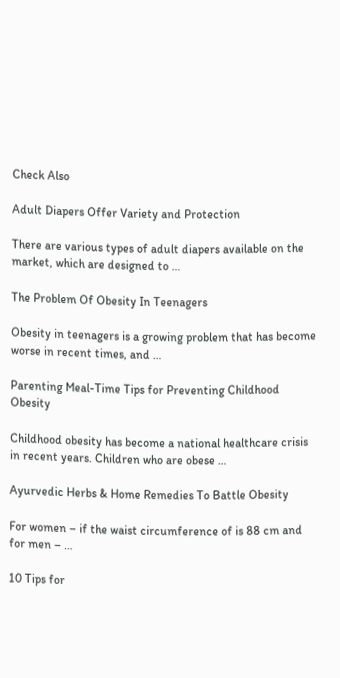Check Also

Adult Diapers Offer Variety and Protection

There are various types of adult diapers available on the market, which are designed to …

The Problem Of Obesity In Teenagers

Obesity in teenagers is a growing problem that has become worse in recent times, and …

Parenting Meal-Time Tips for Preventing Childhood Obesity

Childhood obesity has become a national healthcare crisis in recent years. Children who are obese …

Ayurvedic Herbs & Home Remedies To Battle Obesity

For women – if the waist circumference of is 88 cm and for men – …

10 Tips for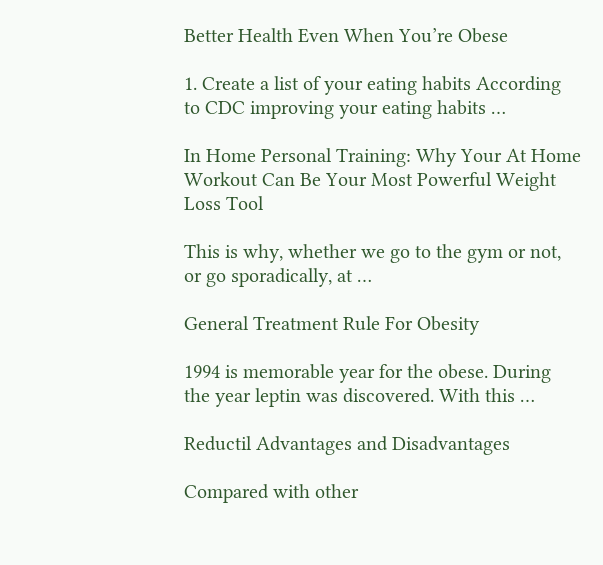Better Health Even When You’re Obese

1. Create a list of your eating habits According to CDC improving your eating habits …

In Home Personal Training: Why Your At Home Workout Can Be Your Most Powerful Weight Loss Tool

This is why, whether we go to the gym or not, or go sporadically, at …

General Treatment Rule For Obesity

1994 is memorable year for the obese. During the year leptin was discovered. With this …

Reductil Advantages and Disadvantages

Compared with other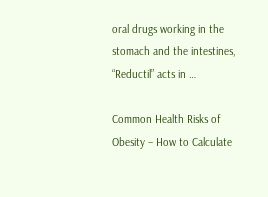oral drugs working in the stomach and the intestines, “Reductil” acts in …

Common Health Risks of Obesity – How to Calculate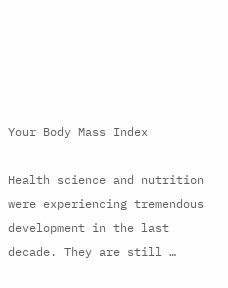Your Body Mass Index

Health science and nutrition were experiencing tremendous development in the last decade. They are still …